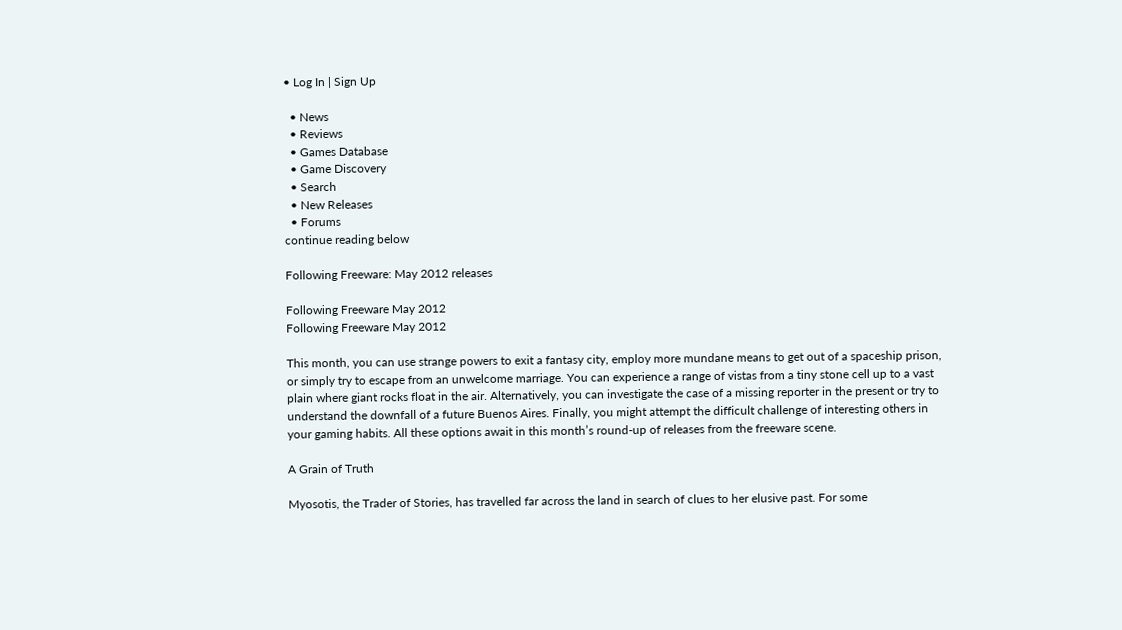• Log In | Sign Up

  • News
  • Reviews
  • Games Database
  • Game Discovery
  • Search
  • New Releases
  • Forums
continue reading below

Following Freeware: May 2012 releases

Following Freeware May 2012
Following Freeware May 2012

This month, you can use strange powers to exit a fantasy city, employ more mundane means to get out of a spaceship prison, or simply try to escape from an unwelcome marriage. You can experience a range of vistas from a tiny stone cell up to a vast plain where giant rocks float in the air. Alternatively, you can investigate the case of a missing reporter in the present or try to understand the downfall of a future Buenos Aires. Finally, you might attempt the difficult challenge of interesting others in your gaming habits. All these options await in this month’s round-up of releases from the freeware scene.

A Grain of Truth

Myosotis, the Trader of Stories, has travelled far across the land in search of clues to her elusive past. For some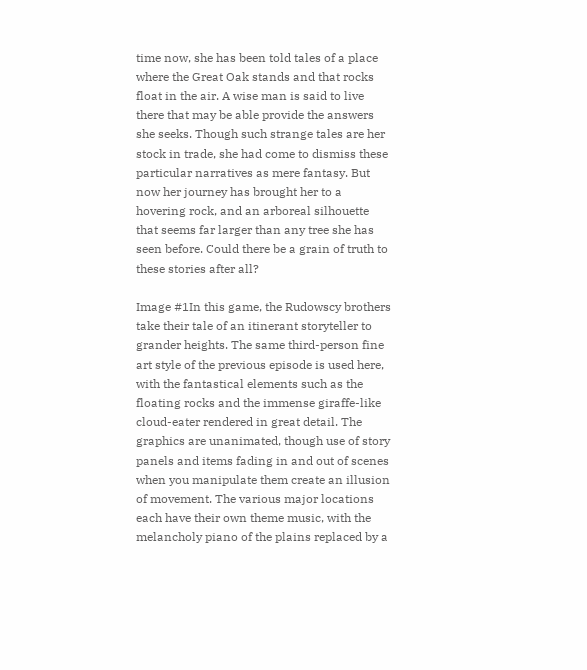time now, she has been told tales of a place where the Great Oak stands and that rocks float in the air. A wise man is said to live there that may be able provide the answers she seeks. Though such strange tales are her stock in trade, she had come to dismiss these particular narratives as mere fantasy. But now her journey has brought her to a hovering rock, and an arboreal silhouette that seems far larger than any tree she has seen before. Could there be a grain of truth to these stories after all?

Image #1In this game, the Rudowscy brothers take their tale of an itinerant storyteller to grander heights. The same third-person fine art style of the previous episode is used here, with the fantastical elements such as the floating rocks and the immense giraffe-like cloud-eater rendered in great detail. The graphics are unanimated, though use of story panels and items fading in and out of scenes when you manipulate them create an illusion of movement. The various major locations each have their own theme music, with the melancholy piano of the plains replaced by a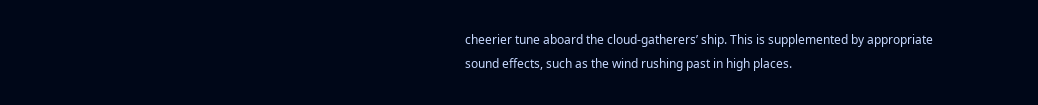cheerier tune aboard the cloud-gatherers’ ship. This is supplemented by appropriate sound effects, such as the wind rushing past in high places.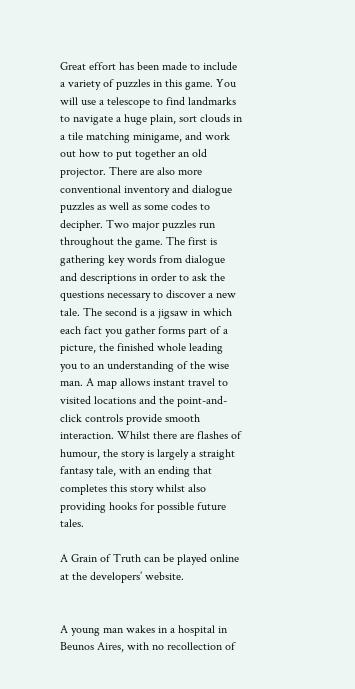Great effort has been made to include a variety of puzzles in this game. You will use a telescope to find landmarks to navigate a huge plain, sort clouds in a tile matching minigame, and work out how to put together an old projector. There are also more conventional inventory and dialogue puzzles as well as some codes to decipher. Two major puzzles run throughout the game. The first is gathering key words from dialogue and descriptions in order to ask the questions necessary to discover a new tale. The second is a jigsaw in which each fact you gather forms part of a picture, the finished whole leading you to an understanding of the wise man. A map allows instant travel to visited locations and the point-and-click controls provide smooth interaction. Whilst there are flashes of humour, the story is largely a straight fantasy tale, with an ending that completes this story whilst also providing hooks for possible future tales.

A Grain of Truth can be played online at the developers’ website.


A young man wakes in a hospital in Beunos Aires, with no recollection of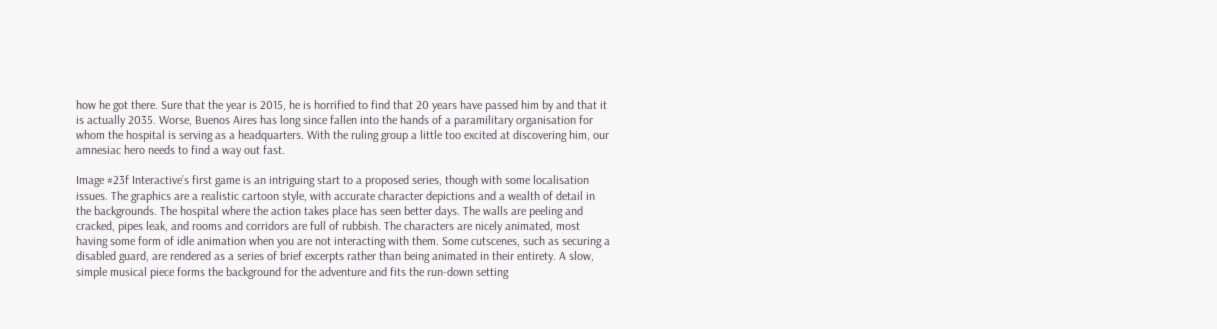how he got there. Sure that the year is 2015, he is horrified to find that 20 years have passed him by and that it is actually 2035. Worse, Buenos Aires has long since fallen into the hands of a paramilitary organisation for whom the hospital is serving as a headquarters. With the ruling group a little too excited at discovering him, our amnesiac hero needs to find a way out fast.

Image #23f Interactive’s first game is an intriguing start to a proposed series, though with some localisation issues. The graphics are a realistic cartoon style, with accurate character depictions and a wealth of detail in the backgrounds. The hospital where the action takes place has seen better days. The walls are peeling and cracked, pipes leak, and rooms and corridors are full of rubbish. The characters are nicely animated, most having some form of idle animation when you are not interacting with them. Some cutscenes, such as securing a disabled guard, are rendered as a series of brief excerpts rather than being animated in their entirety. A slow, simple musical piece forms the background for the adventure and fits the run-down setting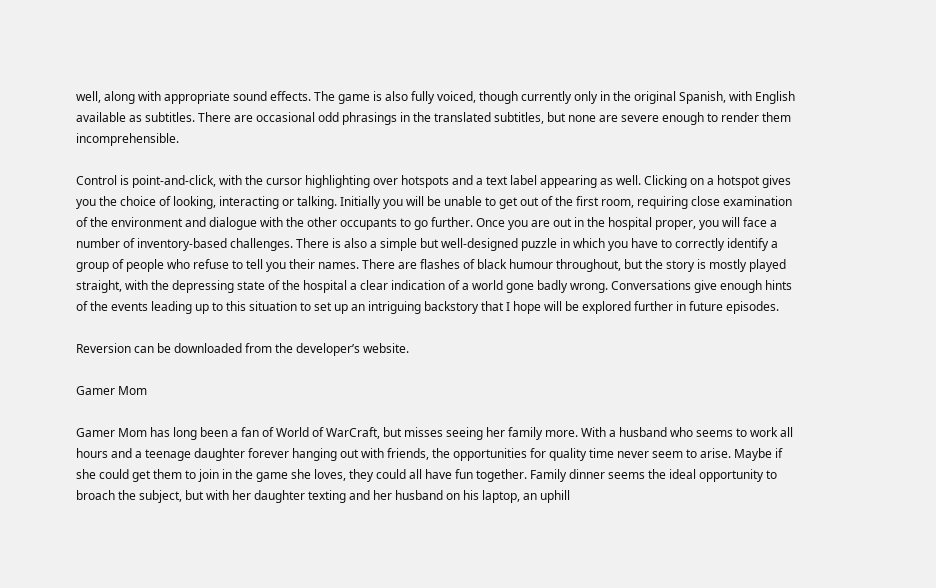well, along with appropriate sound effects. The game is also fully voiced, though currently only in the original Spanish, with English available as subtitles. There are occasional odd phrasings in the translated subtitles, but none are severe enough to render them incomprehensible.

Control is point-and-click, with the cursor highlighting over hotspots and a text label appearing as well. Clicking on a hotspot gives you the choice of looking, interacting or talking. Initially you will be unable to get out of the first room, requiring close examination of the environment and dialogue with the other occupants to go further. Once you are out in the hospital proper, you will face a number of inventory-based challenges. There is also a simple but well-designed puzzle in which you have to correctly identify a group of people who refuse to tell you their names. There are flashes of black humour throughout, but the story is mostly played straight, with the depressing state of the hospital a clear indication of a world gone badly wrong. Conversations give enough hints of the events leading up to this situation to set up an intriguing backstory that I hope will be explored further in future episodes.

Reversion can be downloaded from the developer’s website.

Gamer Mom

Gamer Mom has long been a fan of World of WarCraft, but misses seeing her family more. With a husband who seems to work all hours and a teenage daughter forever hanging out with friends, the opportunities for quality time never seem to arise. Maybe if she could get them to join in the game she loves, they could all have fun together. Family dinner seems the ideal opportunity to broach the subject, but with her daughter texting and her husband on his laptop, an uphill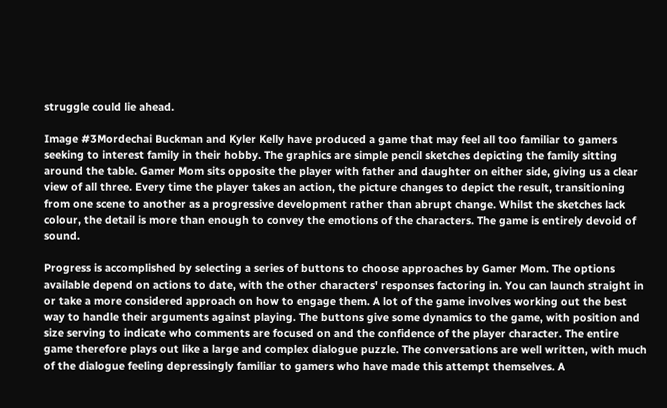struggle could lie ahead.

Image #3Mordechai Buckman and Kyler Kelly have produced a game that may feel all too familiar to gamers seeking to interest family in their hobby. The graphics are simple pencil sketches depicting the family sitting around the table. Gamer Mom sits opposite the player with father and daughter on either side, giving us a clear view of all three. Every time the player takes an action, the picture changes to depict the result, transitioning from one scene to another as a progressive development rather than abrupt change. Whilst the sketches lack colour, the detail is more than enough to convey the emotions of the characters. The game is entirely devoid of sound.

Progress is accomplished by selecting a series of buttons to choose approaches by Gamer Mom. The options available depend on actions to date, with the other characters' responses factoring in. You can launch straight in or take a more considered approach on how to engage them. A lot of the game involves working out the best way to handle their arguments against playing. The buttons give some dynamics to the game, with position and size serving to indicate who comments are focused on and the confidence of the player character. The entire game therefore plays out like a large and complex dialogue puzzle. The conversations are well written, with much of the dialogue feeling depressingly familiar to gamers who have made this attempt themselves. A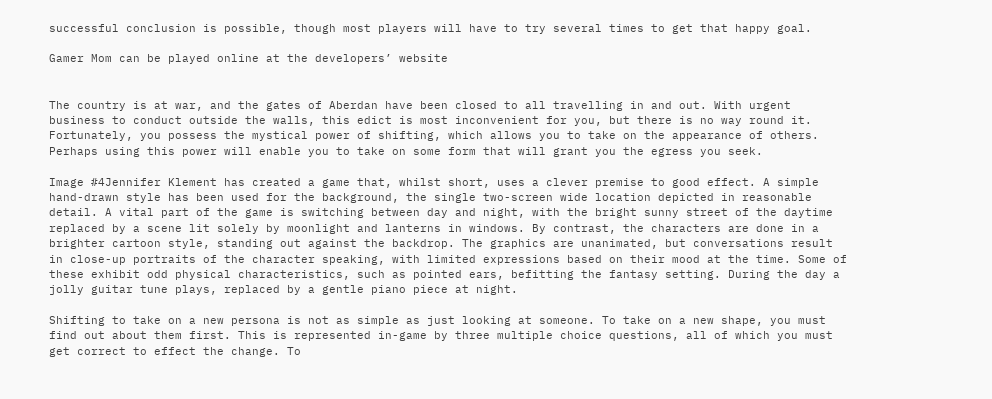successful conclusion is possible, though most players will have to try several times to get that happy goal.

Gamer Mom can be played online at the developers’ website


The country is at war, and the gates of Aberdan have been closed to all travelling in and out. With urgent business to conduct outside the walls, this edict is most inconvenient for you, but there is no way round it. Fortunately, you possess the mystical power of shifting, which allows you to take on the appearance of others. Perhaps using this power will enable you to take on some form that will grant you the egress you seek.

Image #4Jennifer Klement has created a game that, whilst short, uses a clever premise to good effect. A simple hand-drawn style has been used for the background, the single two-screen wide location depicted in reasonable detail. A vital part of the game is switching between day and night, with the bright sunny street of the daytime replaced by a scene lit solely by moonlight and lanterns in windows. By contrast, the characters are done in a brighter cartoon style, standing out against the backdrop. The graphics are unanimated, but conversations result in close-up portraits of the character speaking, with limited expressions based on their mood at the time. Some of these exhibit odd physical characteristics, such as pointed ears, befitting the fantasy setting. During the day a jolly guitar tune plays, replaced by a gentle piano piece at night.

Shifting to take on a new persona is not as simple as just looking at someone. To take on a new shape, you must find out about them first. This is represented in-game by three multiple choice questions, all of which you must get correct to effect the change. To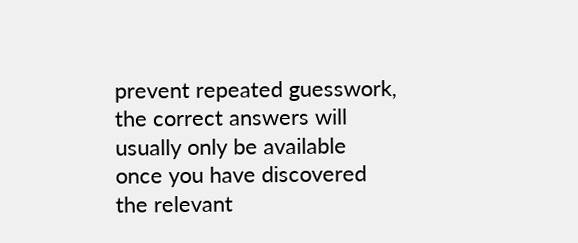prevent repeated guesswork, the correct answers will usually only be available once you have discovered the relevant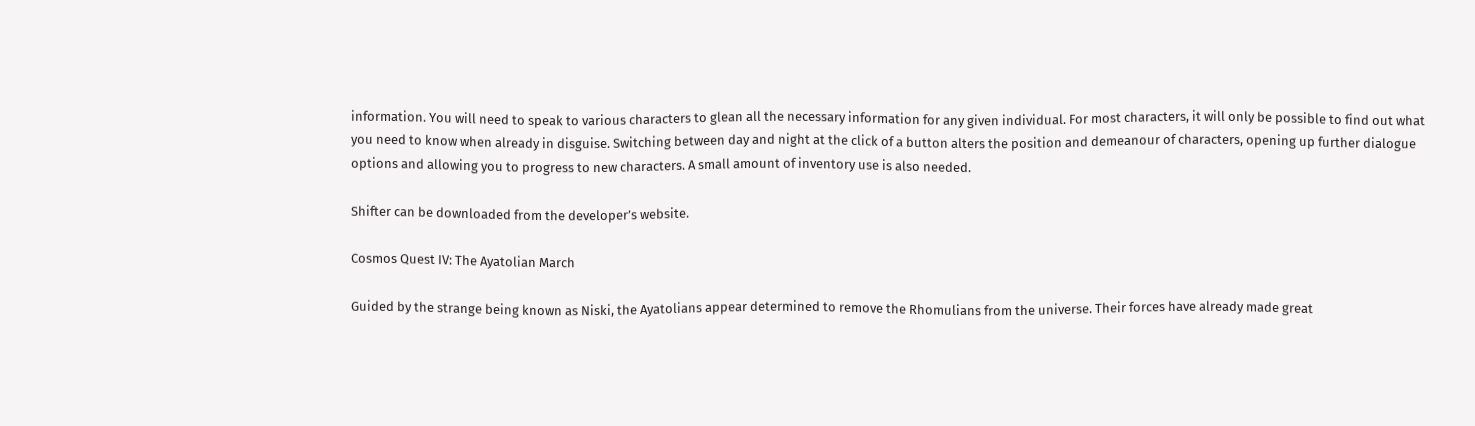information. You will need to speak to various characters to glean all the necessary information for any given individual. For most characters, it will only be possible to find out what you need to know when already in disguise. Switching between day and night at the click of a button alters the position and demeanour of characters, opening up further dialogue options and allowing you to progress to new characters. A small amount of inventory use is also needed.

Shifter can be downloaded from the developer’s website.

Cosmos Quest IV: The Ayatolian March

Guided by the strange being known as Niski, the Ayatolians appear determined to remove the Rhomulians from the universe. Their forces have already made great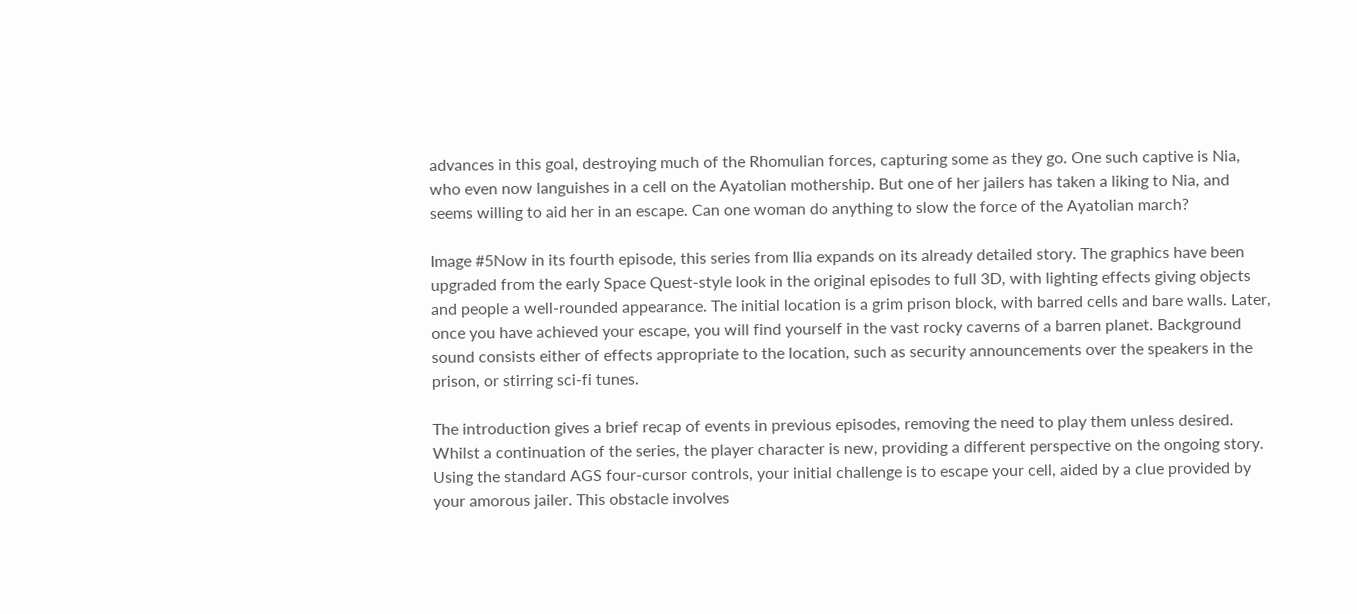advances in this goal, destroying much of the Rhomulian forces, capturing some as they go. One such captive is Nia, who even now languishes in a cell on the Ayatolian mothership. But one of her jailers has taken a liking to Nia, and seems willing to aid her in an escape. Can one woman do anything to slow the force of the Ayatolian march?

Image #5Now in its fourth episode, this series from Ilia expands on its already detailed story. The graphics have been upgraded from the early Space Quest-style look in the original episodes to full 3D, with lighting effects giving objects and people a well-rounded appearance. The initial location is a grim prison block, with barred cells and bare walls. Later, once you have achieved your escape, you will find yourself in the vast rocky caverns of a barren planet. Background sound consists either of effects appropriate to the location, such as security announcements over the speakers in the prison, or stirring sci-fi tunes.

The introduction gives a brief recap of events in previous episodes, removing the need to play them unless desired. Whilst a continuation of the series, the player character is new, providing a different perspective on the ongoing story. Using the standard AGS four-cursor controls, your initial challenge is to escape your cell, aided by a clue provided by your amorous jailer. This obstacle involves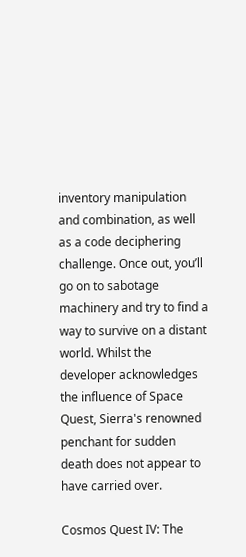inventory manipulation and combination, as well as a code deciphering challenge. Once out, you’ll go on to sabotage machinery and try to find a way to survive on a distant world. Whilst the developer acknowledges the influence of Space Quest, Sierra's renowned penchant for sudden death does not appear to have carried over.

Cosmos Quest IV: The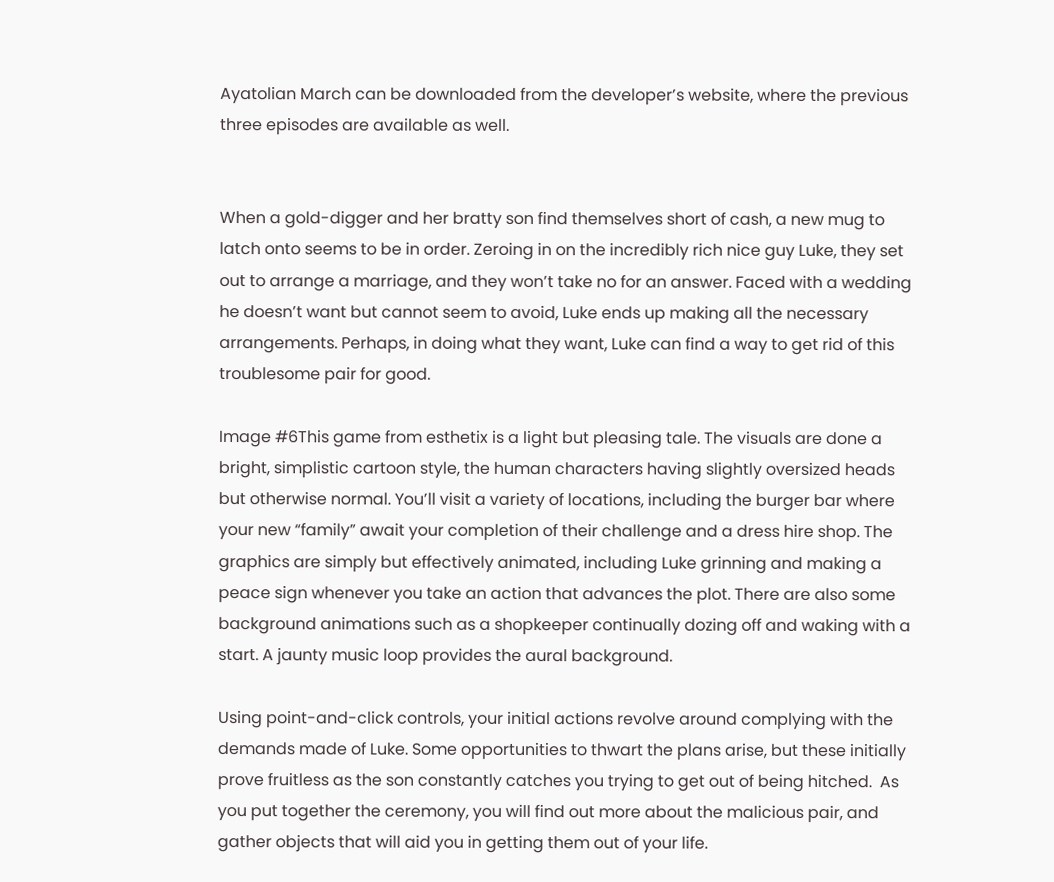Ayatolian March can be downloaded from the developer’s website, where the previous three episodes are available as well.


When a gold-digger and her bratty son find themselves short of cash, a new mug to latch onto seems to be in order. Zeroing in on the incredibly rich nice guy Luke, they set out to arrange a marriage, and they won’t take no for an answer. Faced with a wedding he doesn’t want but cannot seem to avoid, Luke ends up making all the necessary arrangements. Perhaps, in doing what they want, Luke can find a way to get rid of this troublesome pair for good.

Image #6This game from esthetix is a light but pleasing tale. The visuals are done a bright, simplistic cartoon style, the human characters having slightly oversized heads but otherwise normal. You’ll visit a variety of locations, including the burger bar where your new “family” await your completion of their challenge and a dress hire shop. The graphics are simply but effectively animated, including Luke grinning and making a peace sign whenever you take an action that advances the plot. There are also some background animations such as a shopkeeper continually dozing off and waking with a start. A jaunty music loop provides the aural background.

Using point-and-click controls, your initial actions revolve around complying with the demands made of Luke. Some opportunities to thwart the plans arise, but these initially prove fruitless as the son constantly catches you trying to get out of being hitched.  As you put together the ceremony, you will find out more about the malicious pair, and gather objects that will aid you in getting them out of your life.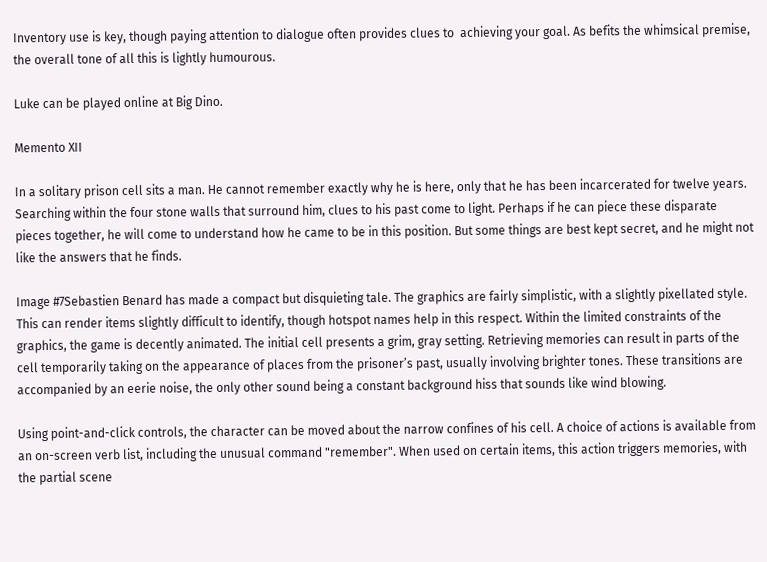Inventory use is key, though paying attention to dialogue often provides clues to  achieving your goal. As befits the whimsical premise, the overall tone of all this is lightly humourous.

Luke can be played online at Big Dino.

Memento XII

In a solitary prison cell sits a man. He cannot remember exactly why he is here, only that he has been incarcerated for twelve years. Searching within the four stone walls that surround him, clues to his past come to light. Perhaps if he can piece these disparate pieces together, he will come to understand how he came to be in this position. But some things are best kept secret, and he might not like the answers that he finds.

Image #7Sebastien Benard has made a compact but disquieting tale. The graphics are fairly simplistic, with a slightly pixellated style. This can render items slightly difficult to identify, though hotspot names help in this respect. Within the limited constraints of the graphics, the game is decently animated. The initial cell presents a grim, gray setting. Retrieving memories can result in parts of the cell temporarily taking on the appearance of places from the prisoner’s past, usually involving brighter tones. These transitions are accompanied by an eerie noise, the only other sound being a constant background hiss that sounds like wind blowing.

Using point-and-click controls, the character can be moved about the narrow confines of his cell. A choice of actions is available from an on-screen verb list, including the unusual command "remember". When used on certain items, this action triggers memories, with the partial scene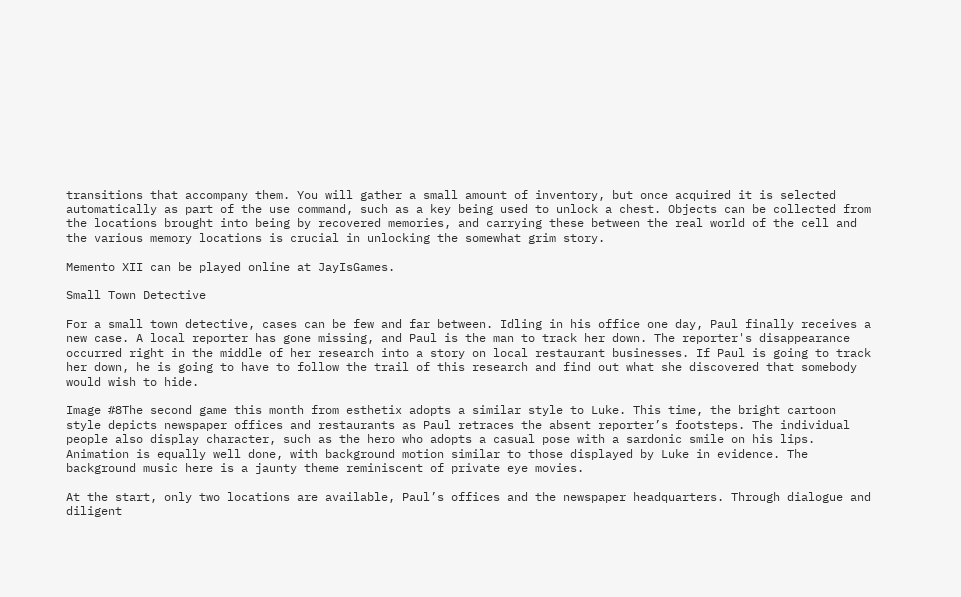transitions that accompany them. You will gather a small amount of inventory, but once acquired it is selected automatically as part of the use command, such as a key being used to unlock a chest. Objects can be collected from the locations brought into being by recovered memories, and carrying these between the real world of the cell and the various memory locations is crucial in unlocking the somewhat grim story.

Memento XII can be played online at JayIsGames.

Small Town Detective

For a small town detective, cases can be few and far between. Idling in his office one day, Paul finally receives a new case. A local reporter has gone missing, and Paul is the man to track her down. The reporter's disappearance occurred right in the middle of her research into a story on local restaurant businesses. If Paul is going to track her down, he is going to have to follow the trail of this research and find out what she discovered that somebody would wish to hide.

Image #8The second game this month from esthetix adopts a similar style to Luke. This time, the bright cartoon style depicts newspaper offices and restaurants as Paul retraces the absent reporter’s footsteps. The individual people also display character, such as the hero who adopts a casual pose with a sardonic smile on his lips. Animation is equally well done, with background motion similar to those displayed by Luke in evidence. The background music here is a jaunty theme reminiscent of private eye movies.

At the start, only two locations are available, Paul’s offices and the newspaper headquarters. Through dialogue and diligent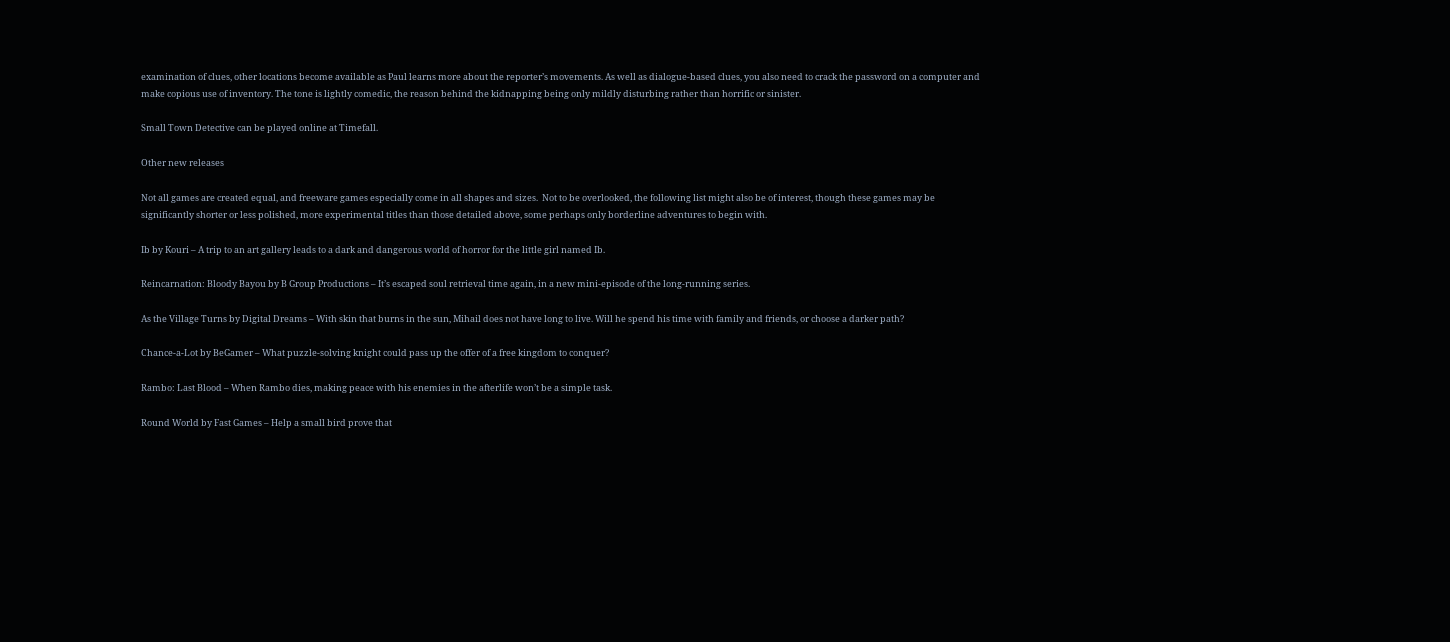examination of clues, other locations become available as Paul learns more about the reporter’s movements. As well as dialogue-based clues, you also need to crack the password on a computer and make copious use of inventory. The tone is lightly comedic, the reason behind the kidnapping being only mildly disturbing rather than horrific or sinister.

Small Town Detective can be played online at Timefall.

Other new releases

Not all games are created equal, and freeware games especially come in all shapes and sizes.  Not to be overlooked, the following list might also be of interest, though these games may be significantly shorter or less polished, more experimental titles than those detailed above, some perhaps only borderline adventures to begin with.

Ib by Kouri – A trip to an art gallery leads to a dark and dangerous world of horror for the little girl named Ib.

Reincarnation: Bloody Bayou by B Group Productions – It’s escaped soul retrieval time again, in a new mini-episode of the long-running series.

As the Village Turns by Digital Dreams – With skin that burns in the sun, Mihail does not have long to live. Will he spend his time with family and friends, or choose a darker path?

Chance-a-Lot by BeGamer – What puzzle-solving knight could pass up the offer of a free kingdom to conquer?

Rambo: Last Blood – When Rambo dies, making peace with his enemies in the afterlife won’t be a simple task.

Round World by Fast Games – Help a small bird prove that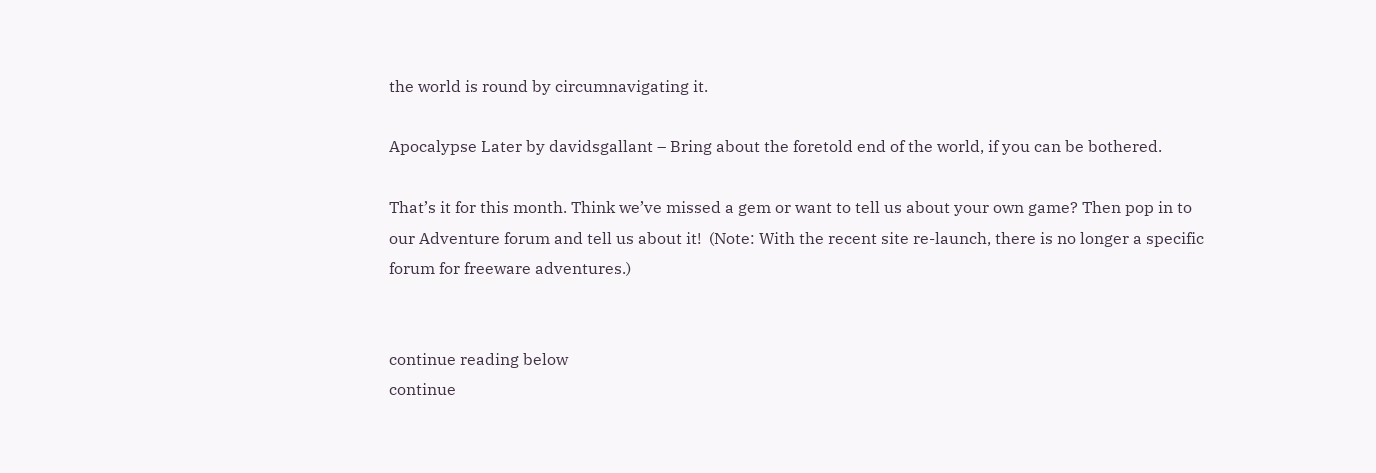the world is round by circumnavigating it.

Apocalypse Later by davidsgallant – Bring about the foretold end of the world, if you can be bothered.

That’s it for this month. Think we’ve missed a gem or want to tell us about your own game? Then pop in to our Adventure forum and tell us about it!  (Note: With the recent site re-launch, there is no longer a specific forum for freeware adventures.)


continue reading below
continue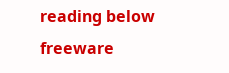reading below
freeware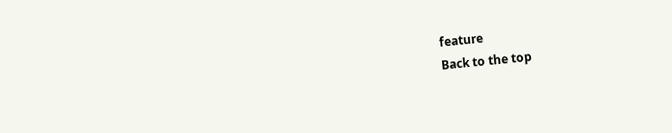feature
Back to the top